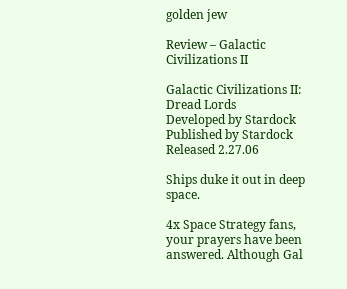golden jew

Review – Galactic Civilizations II

Galactic Civilizations II: Dread Lords
Developed by Stardock
Published by Stardock
Released 2.27.06

Ships duke it out in deep space.

4x Space Strategy fans, your prayers have been answered. Although Gal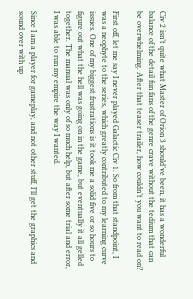Civ 2 isn’t quite what Master of Orion 3 should’ve been, it has a wonderful balance of the detail fun fans of the genre crave without the tedium that can be overwhelming. After that teaser trailer, how couldn’t you want to read on?

First off, let me say I never played Galactic Civ 1. So from that standpoint, I was a neophyte to the series, which greatly contributed to my learning curve issues. One of my biggest frustrations is it took me a solid five or so hours to figure out what the hell was going on in the game, but eventually it all gelled together. The manual was only of so much help, but after some trial and error, I was able to run my empire the way I wanted.

Since I am a player for gameplay, and not other stuff, I’ll get the graphics and sound over with up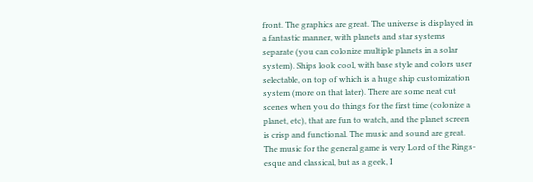front. The graphics are great. The universe is displayed in a fantastic manner, with planets and star systems separate (you can colonize multiple planets in a solar system). Ships look cool, with base style and colors user selectable, on top of which is a huge ship customization system (more on that later). There are some neat cut scenes when you do things for the first time (colonize a planet, etc), that are fun to watch, and the planet screen is crisp and functional. The music and sound are great. The music for the general game is very Lord of the Rings-esque and classical, but as a geek, I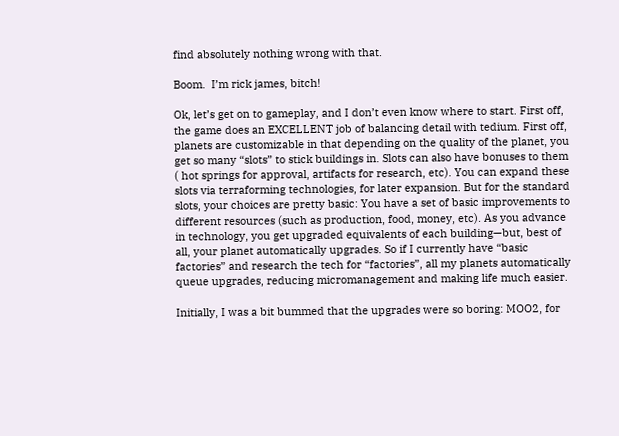find absolutely nothing wrong with that.

Boom.  I’m rick james, bitch!

Ok, let’s get on to gameplay, and I don’t even know where to start. First off, the game does an EXCELLENT job of balancing detail with tedium. First off, planets are customizable in that depending on the quality of the planet, you get so many “slots” to stick buildings in. Slots can also have bonuses to them ( hot springs for approval, artifacts for research, etc). You can expand these slots via terraforming technologies, for later expansion. But for the standard slots, your choices are pretty basic: You have a set of basic improvements to different resources (such as production, food, money, etc). As you advance in technology, you get upgraded equivalents of each building—but, best of all, your planet automatically upgrades. So if I currently have “basic factories” and research the tech for “factories”, all my planets automatically queue upgrades, reducing micromanagement and making life much easier.

Initially, I was a bit bummed that the upgrades were so boring: MOO2, for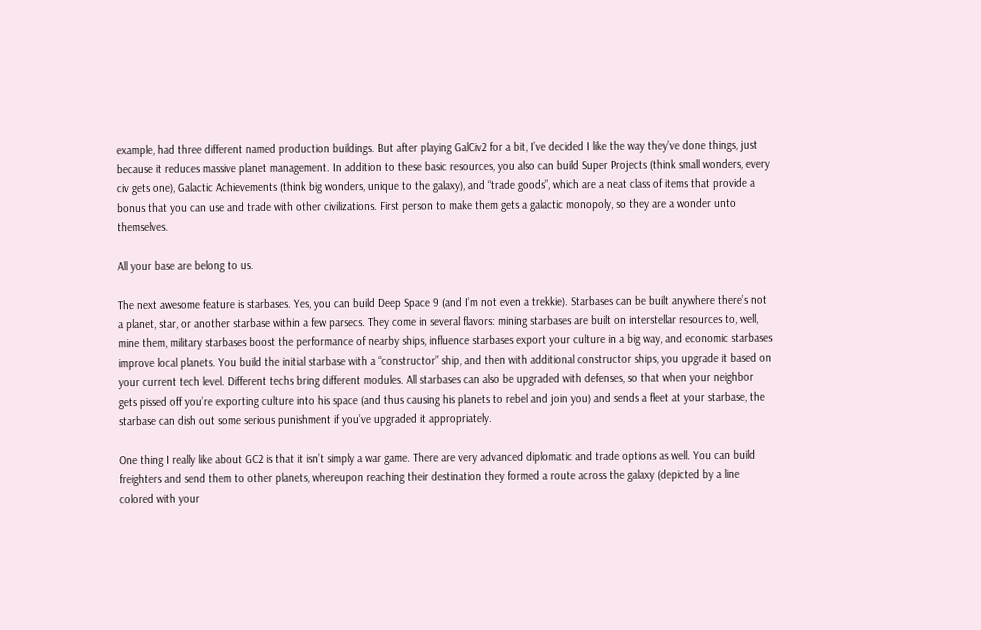example, had three different named production buildings. But after playing GalCiv2 for a bit, I’ve decided I like the way they’ve done things, just because it reduces massive planet management. In addition to these basic resources, you also can build Super Projects (think small wonders, every civ gets one), Galactic Achievements (think big wonders, unique to the galaxy), and “trade goods”, which are a neat class of items that provide a bonus that you can use and trade with other civilizations. First person to make them gets a galactic monopoly, so they are a wonder unto themselves.

All your base are belong to us.

The next awesome feature is starbases. Yes, you can build Deep Space 9 (and I’m not even a trekkie). Starbases can be built anywhere there’s not a planet, star, or another starbase within a few parsecs. They come in several flavors: mining starbases are built on interstellar resources to, well, mine them, military starbases boost the performance of nearby ships, influence starbases export your culture in a big way, and economic starbases improve local planets. You build the initial starbase with a “constructor” ship, and then with additional constructor ships, you upgrade it based on your current tech level. Different techs bring different modules. All starbases can also be upgraded with defenses, so that when your neighbor gets pissed off you’re exporting culture into his space (and thus causing his planets to rebel and join you) and sends a fleet at your starbase, the starbase can dish out some serious punishment if you’ve upgraded it appropriately.

One thing I really like about GC2 is that it isn’t simply a war game. There are very advanced diplomatic and trade options as well. You can build freighters and send them to other planets, whereupon reaching their destination they formed a route across the galaxy (depicted by a line colored with your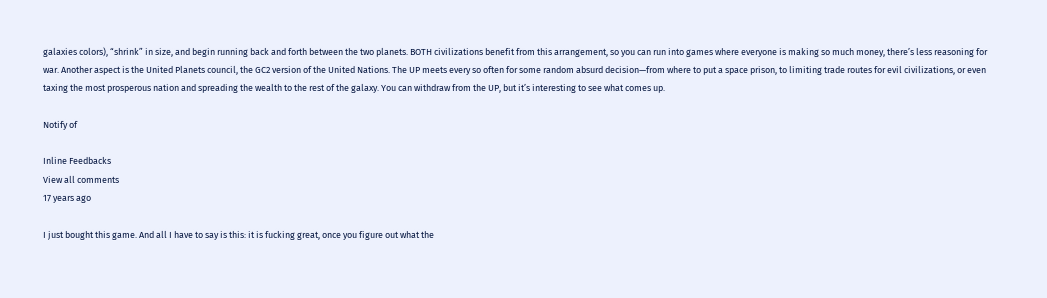galaxies colors), “shrink” in size, and begin running back and forth between the two planets. BOTH civilizations benefit from this arrangement, so you can run into games where everyone is making so much money, there’s less reasoning for war. Another aspect is the United Planets council, the GC2 version of the United Nations. The UP meets every so often for some random absurd decision—from where to put a space prison, to limiting trade routes for evil civilizations, or even taxing the most prosperous nation and spreading the wealth to the rest of the galaxy. You can withdraw from the UP, but it’s interesting to see what comes up.

Notify of

Inline Feedbacks
View all comments
17 years ago

I just bought this game. And all I have to say is this: it is fucking great, once you figure out what the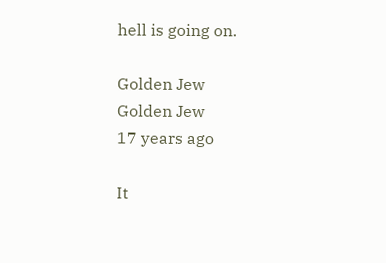hell is going on.

Golden Jew
Golden Jew
17 years ago

It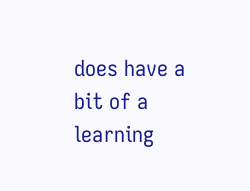does have a bit of a learning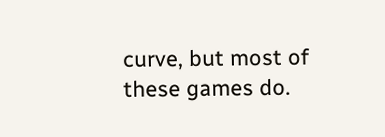curve, but most of these games do.